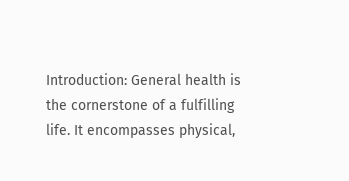Introduction: General health is the cornerstone of a fulfilling life. It encompasses physical,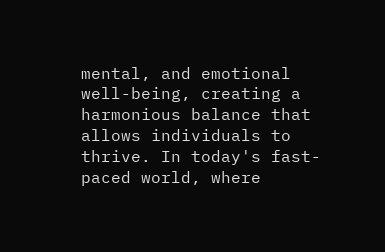mental, and emotional well-being, creating a harmonious balance that allows individuals to thrive. In today's fast-paced world, where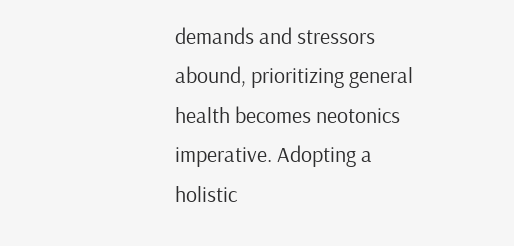demands and stressors abound, prioritizing general health becomes neotonics imperative. Adopting a holistic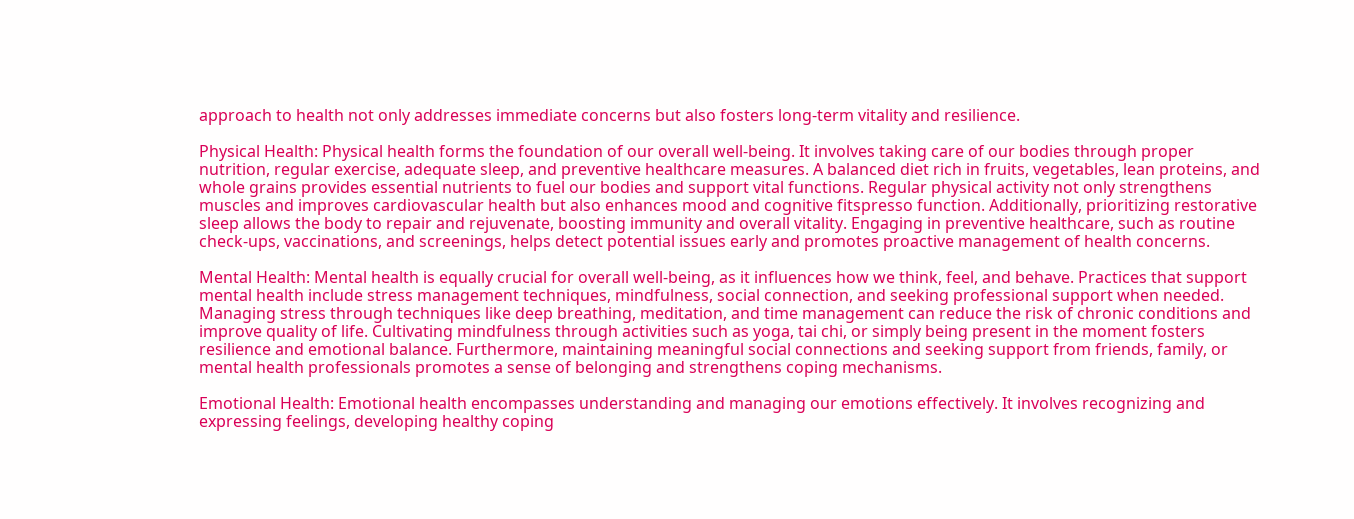approach to health not only addresses immediate concerns but also fosters long-term vitality and resilience.

Physical Health: Physical health forms the foundation of our overall well-being. It involves taking care of our bodies through proper nutrition, regular exercise, adequate sleep, and preventive healthcare measures. A balanced diet rich in fruits, vegetables, lean proteins, and whole grains provides essential nutrients to fuel our bodies and support vital functions. Regular physical activity not only strengthens muscles and improves cardiovascular health but also enhances mood and cognitive fitspresso function. Additionally, prioritizing restorative sleep allows the body to repair and rejuvenate, boosting immunity and overall vitality. Engaging in preventive healthcare, such as routine check-ups, vaccinations, and screenings, helps detect potential issues early and promotes proactive management of health concerns.

Mental Health: Mental health is equally crucial for overall well-being, as it influences how we think, feel, and behave. Practices that support mental health include stress management techniques, mindfulness, social connection, and seeking professional support when needed. Managing stress through techniques like deep breathing, meditation, and time management can reduce the risk of chronic conditions and improve quality of life. Cultivating mindfulness through activities such as yoga, tai chi, or simply being present in the moment fosters resilience and emotional balance. Furthermore, maintaining meaningful social connections and seeking support from friends, family, or mental health professionals promotes a sense of belonging and strengthens coping mechanisms.

Emotional Health: Emotional health encompasses understanding and managing our emotions effectively. It involves recognizing and expressing feelings, developing healthy coping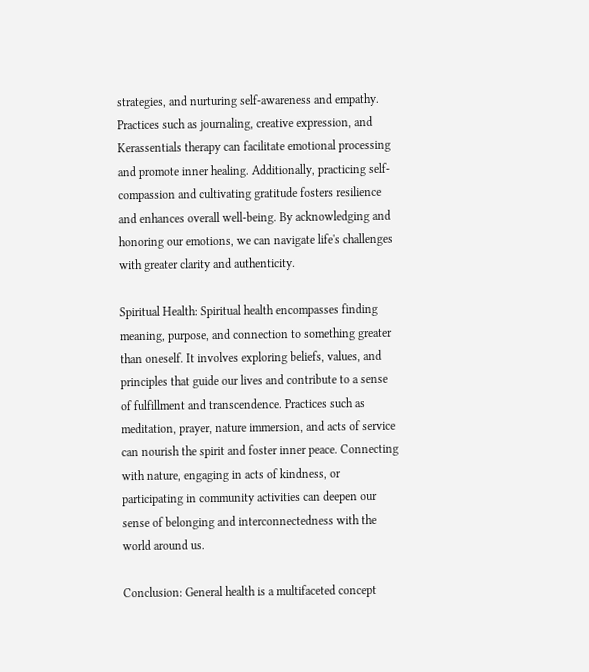strategies, and nurturing self-awareness and empathy. Practices such as journaling, creative expression, and Kerassentials therapy can facilitate emotional processing and promote inner healing. Additionally, practicing self-compassion and cultivating gratitude fosters resilience and enhances overall well-being. By acknowledging and honoring our emotions, we can navigate life's challenges with greater clarity and authenticity.

Spiritual Health: Spiritual health encompasses finding meaning, purpose, and connection to something greater than oneself. It involves exploring beliefs, values, and principles that guide our lives and contribute to a sense of fulfillment and transcendence. Practices such as meditation, prayer, nature immersion, and acts of service can nourish the spirit and foster inner peace. Connecting with nature, engaging in acts of kindness, or participating in community activities can deepen our sense of belonging and interconnectedness with the world around us.

Conclusion: General health is a multifaceted concept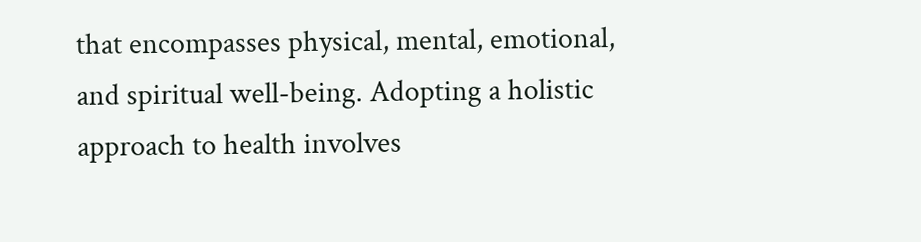that encompasses physical, mental, emotional, and spiritual well-being. Adopting a holistic approach to health involves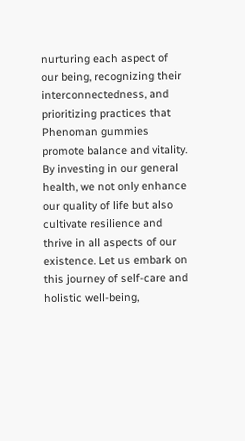nurturing each aspect of our being, recognizing their interconnectedness, and prioritizing practices that Phenoman gummies promote balance and vitality. By investing in our general health, we not only enhance our quality of life but also cultivate resilience and thrive in all aspects of our existence. Let us embark on this journey of self-care and holistic well-being,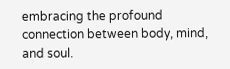embracing the profound connection between body, mind, and soul.